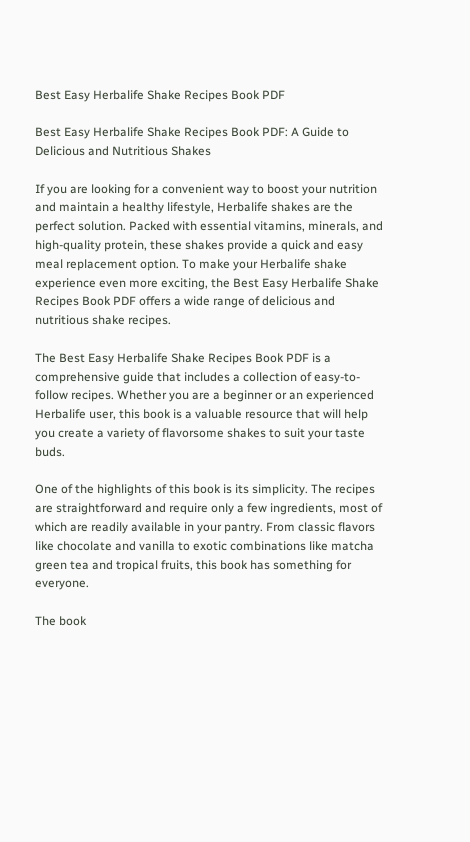Best Easy Herbalife Shake Recipes Book PDF

Best Easy Herbalife Shake Recipes Book PDF: A Guide to Delicious and Nutritious Shakes

If you are looking for a convenient way to boost your nutrition and maintain a healthy lifestyle, Herbalife shakes are the perfect solution. Packed with essential vitamins, minerals, and high-quality protein, these shakes provide a quick and easy meal replacement option. To make your Herbalife shake experience even more exciting, the Best Easy Herbalife Shake Recipes Book PDF offers a wide range of delicious and nutritious shake recipes.

The Best Easy Herbalife Shake Recipes Book PDF is a comprehensive guide that includes a collection of easy-to-follow recipes. Whether you are a beginner or an experienced Herbalife user, this book is a valuable resource that will help you create a variety of flavorsome shakes to suit your taste buds.

One of the highlights of this book is its simplicity. The recipes are straightforward and require only a few ingredients, most of which are readily available in your pantry. From classic flavors like chocolate and vanilla to exotic combinations like matcha green tea and tropical fruits, this book has something for everyone.

The book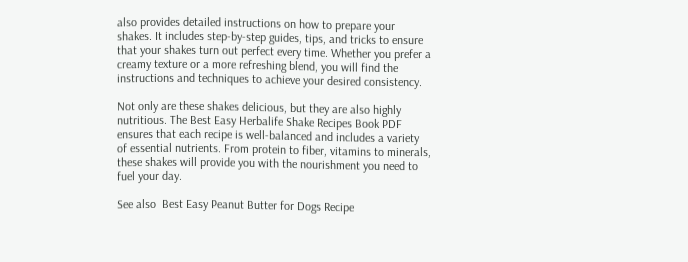also provides detailed instructions on how to prepare your shakes. It includes step-by-step guides, tips, and tricks to ensure that your shakes turn out perfect every time. Whether you prefer a creamy texture or a more refreshing blend, you will find the instructions and techniques to achieve your desired consistency.

Not only are these shakes delicious, but they are also highly nutritious. The Best Easy Herbalife Shake Recipes Book PDF ensures that each recipe is well-balanced and includes a variety of essential nutrients. From protein to fiber, vitamins to minerals, these shakes will provide you with the nourishment you need to fuel your day.

See also  Best Easy Peanut Butter for Dogs Recipe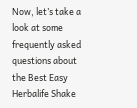Now, let’s take a look at some frequently asked questions about the Best Easy Herbalife Shake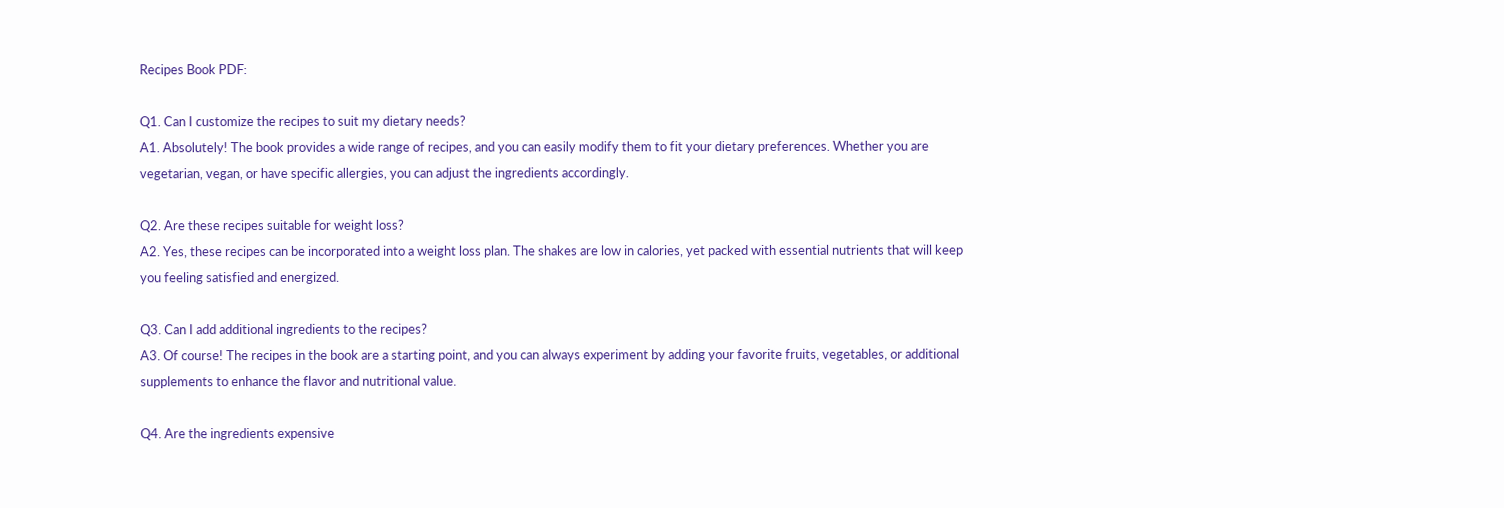Recipes Book PDF:

Q1. Can I customize the recipes to suit my dietary needs?
A1. Absolutely! The book provides a wide range of recipes, and you can easily modify them to fit your dietary preferences. Whether you are vegetarian, vegan, or have specific allergies, you can adjust the ingredients accordingly.

Q2. Are these recipes suitable for weight loss?
A2. Yes, these recipes can be incorporated into a weight loss plan. The shakes are low in calories, yet packed with essential nutrients that will keep you feeling satisfied and energized.

Q3. Can I add additional ingredients to the recipes?
A3. Of course! The recipes in the book are a starting point, and you can always experiment by adding your favorite fruits, vegetables, or additional supplements to enhance the flavor and nutritional value.

Q4. Are the ingredients expensive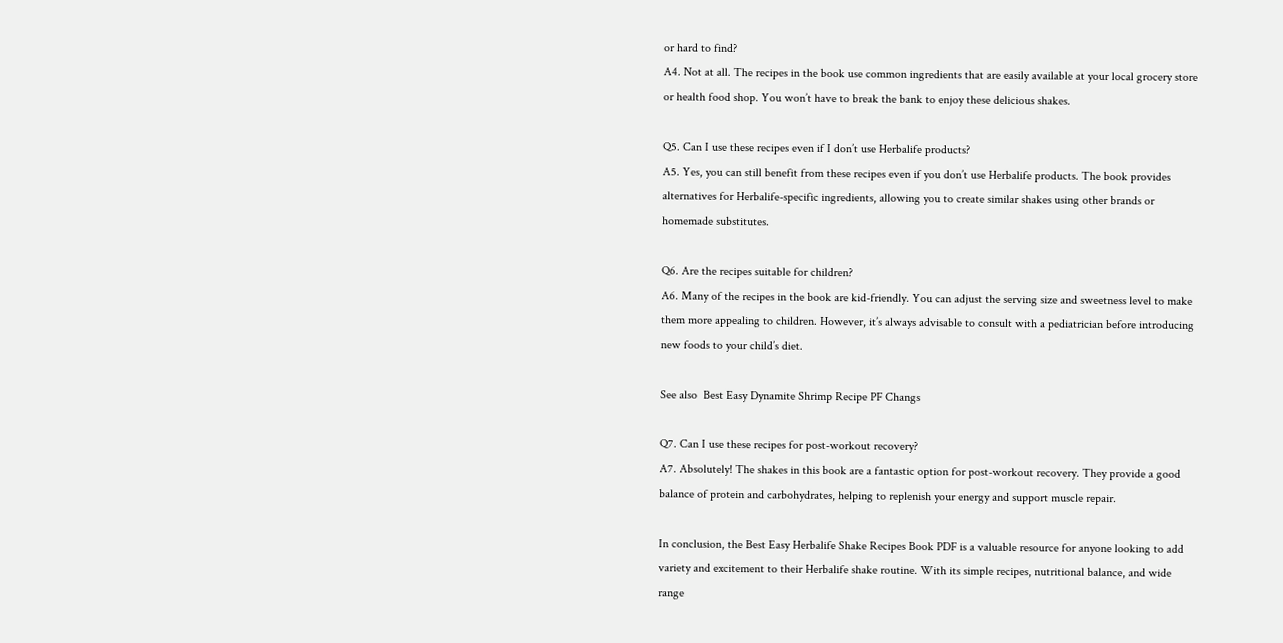or hard to find?
A4. Not at all. The recipes in the book use common ingredients that are easily available at your local grocery store or health food shop. You won’t have to break the bank to enjoy these delicious shakes.

Q5. Can I use these recipes even if I don’t use Herbalife products?
A5. Yes, you can still benefit from these recipes even if you don’t use Herbalife products. The book provides alternatives for Herbalife-specific ingredients, allowing you to create similar shakes using other brands or homemade substitutes.

Q6. Are the recipes suitable for children?
A6. Many of the recipes in the book are kid-friendly. You can adjust the serving size and sweetness level to make them more appealing to children. However, it’s always advisable to consult with a pediatrician before introducing new foods to your child’s diet.

See also  Best Easy Dynamite Shrimp Recipe PF Changs

Q7. Can I use these recipes for post-workout recovery?
A7. Absolutely! The shakes in this book are a fantastic option for post-workout recovery. They provide a good balance of protein and carbohydrates, helping to replenish your energy and support muscle repair.

In conclusion, the Best Easy Herbalife Shake Recipes Book PDF is a valuable resource for anyone looking to add variety and excitement to their Herbalife shake routine. With its simple recipes, nutritional balance, and wide range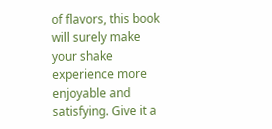of flavors, this book will surely make your shake experience more enjoyable and satisfying. Give it a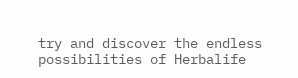try and discover the endless possibilities of Herbalife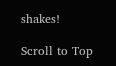shakes!

Scroll to Top